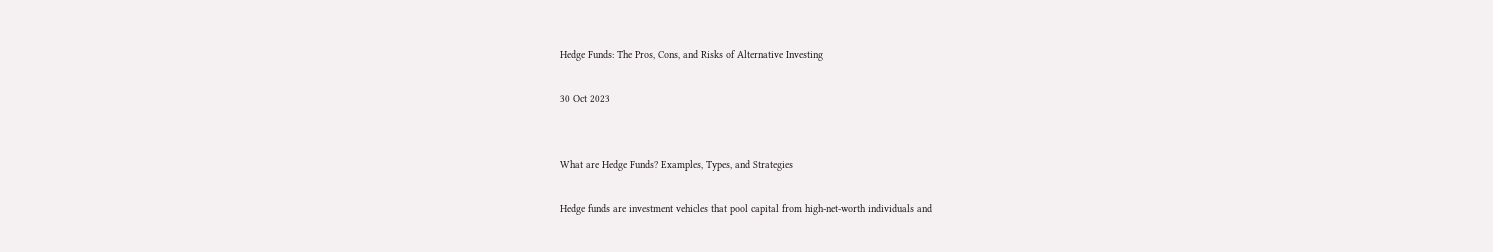Hedge Funds: The Pros, Cons, and Risks of Alternative Investing

30 Oct 2023


What are Hedge Funds? Examples, Types, and Strategies

Hedge funds are investment vehicles that pool capital from high-net-worth individuals and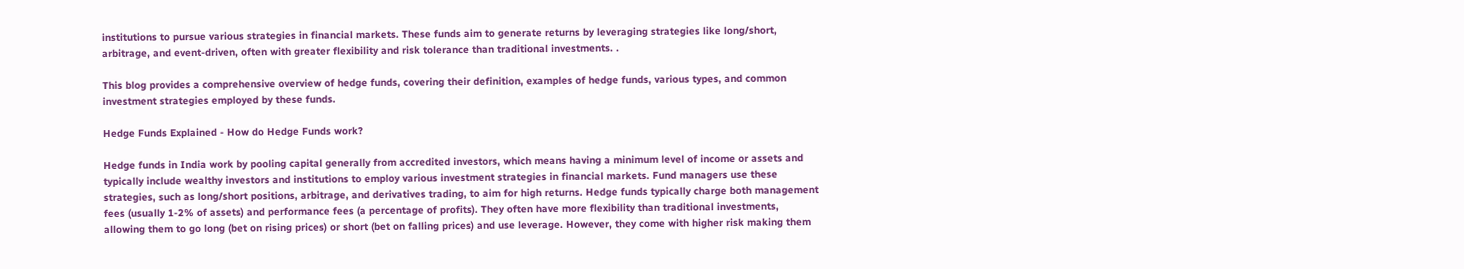institutions to pursue various strategies in financial markets. These funds aim to generate returns by leveraging strategies like long/short, arbitrage, and event-driven, often with greater flexibility and risk tolerance than traditional investments. .

This blog provides a comprehensive overview of hedge funds, covering their definition, examples of hedge funds, various types, and common investment strategies employed by these funds.

Hedge Funds Explained - How do Hedge Funds work?

Hedge funds in India work by pooling capital generally from accredited investors, which means having a minimum level of income or assets and typically include wealthy investors and institutions to employ various investment strategies in financial markets. Fund managers use these strategies, such as long/short positions, arbitrage, and derivatives trading, to aim for high returns. Hedge funds typically charge both management fees (usually 1-2% of assets) and performance fees (a percentage of profits). They often have more flexibility than traditional investments, allowing them to go long (bet on rising prices) or short (bet on falling prices) and use leverage. However, they come with higher risk making them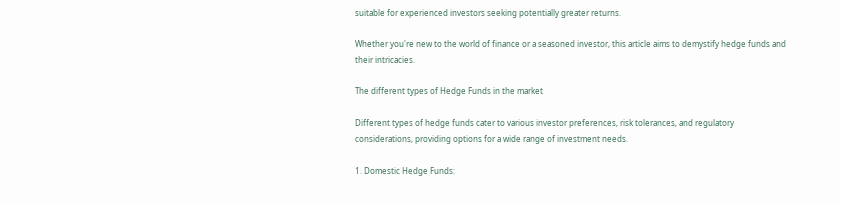suitable for experienced investors seeking potentially greater returns.

Whether you're new to the world of finance or a seasoned investor, this article aims to demystify hedge funds and their intricacies.

The different types of Hedge Funds in the market

Different types of hedge funds cater to various investor preferences, risk tolerances, and regulatory considerations, providing options for a wide range of investment needs.

1. Domestic Hedge Funds: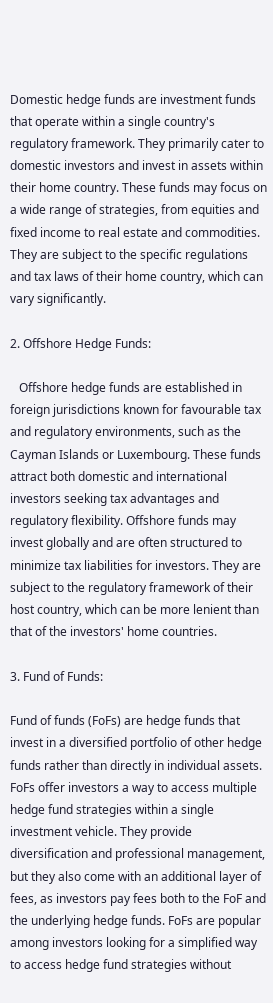Domestic hedge funds are investment funds that operate within a single country's regulatory framework. They primarily cater to domestic investors and invest in assets within their home country. These funds may focus on a wide range of strategies, from equities and fixed income to real estate and commodities. They are subject to the specific regulations and tax laws of their home country, which can vary significantly.

2. Offshore Hedge Funds:

   Offshore hedge funds are established in foreign jurisdictions known for favourable tax and regulatory environments, such as the Cayman Islands or Luxembourg. These funds attract both domestic and international investors seeking tax advantages and regulatory flexibility. Offshore funds may invest globally and are often structured to minimize tax liabilities for investors. They are subject to the regulatory framework of their host country, which can be more lenient than that of the investors' home countries.

3. Fund of Funds:

Fund of funds (FoFs) are hedge funds that invest in a diversified portfolio of other hedge funds rather than directly in individual assets. FoFs offer investors a way to access multiple hedge fund strategies within a single investment vehicle. They provide diversification and professional management, but they also come with an additional layer of fees, as investors pay fees both to the FoF and the underlying hedge funds. FoFs are popular among investors looking for a simplified way to access hedge fund strategies without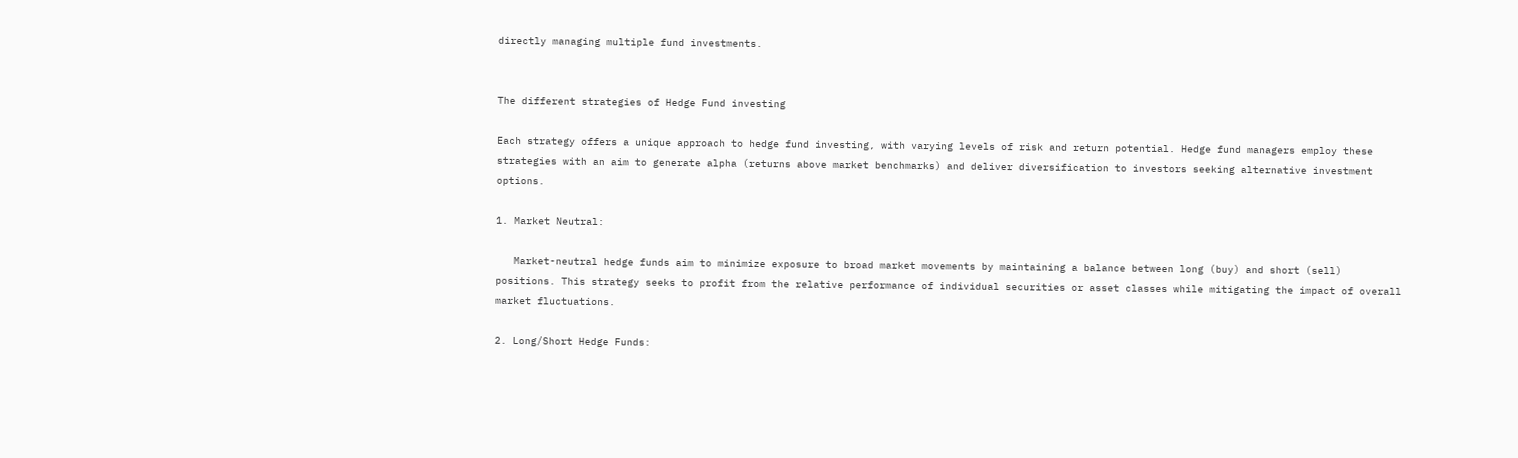directly managing multiple fund investments.


The different strategies of Hedge Fund investing

Each strategy offers a unique approach to hedge fund investing, with varying levels of risk and return potential. Hedge fund managers employ these strategies with an aim to generate alpha (returns above market benchmarks) and deliver diversification to investors seeking alternative investment options.

1. Market Neutral:

   Market-neutral hedge funds aim to minimize exposure to broad market movements by maintaining a balance between long (buy) and short (sell) positions. This strategy seeks to profit from the relative performance of individual securities or asset classes while mitigating the impact of overall market fluctuations.

2. Long/Short Hedge Funds: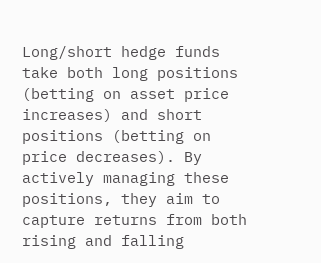Long/short hedge funds take both long positions (betting on asset price increases) and short positions (betting on price decreases). By actively managing these positions, they aim to capture returns from both rising and falling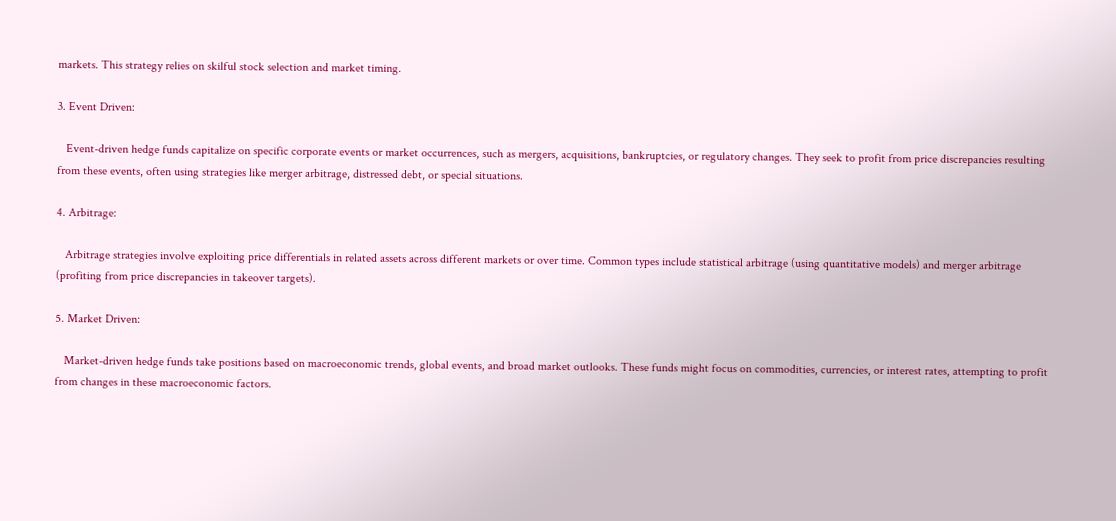markets. This strategy relies on skilful stock selection and market timing.

3. Event Driven:

   Event-driven hedge funds capitalize on specific corporate events or market occurrences, such as mergers, acquisitions, bankruptcies, or regulatory changes. They seek to profit from price discrepancies resulting from these events, often using strategies like merger arbitrage, distressed debt, or special situations.

4. Arbitrage:

   Arbitrage strategies involve exploiting price differentials in related assets across different markets or over time. Common types include statistical arbitrage (using quantitative models) and merger arbitrage (profiting from price discrepancies in takeover targets).

5. Market Driven:

   Market-driven hedge funds take positions based on macroeconomic trends, global events, and broad market outlooks. These funds might focus on commodities, currencies, or interest rates, attempting to profit from changes in these macroeconomic factors.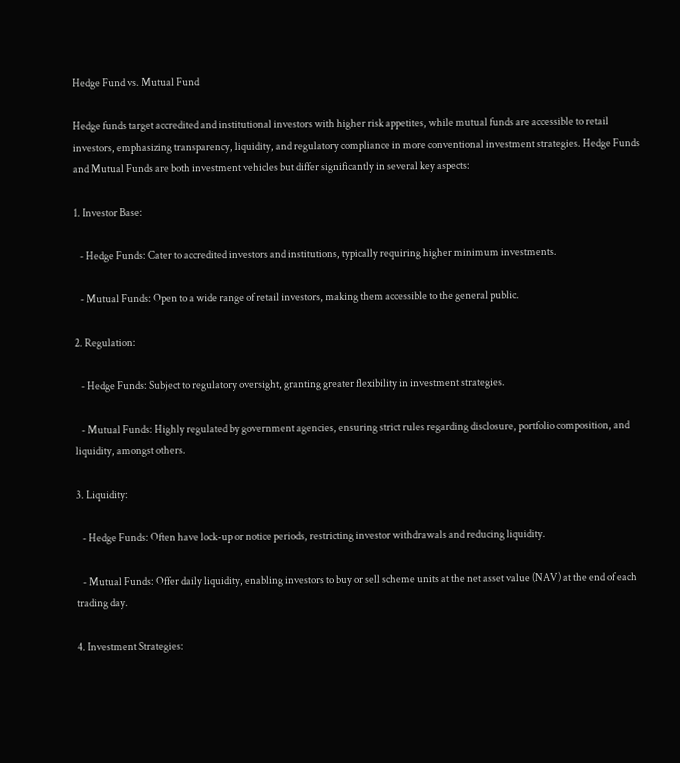Hedge Fund vs. Mutual Fund

Hedge funds target accredited and institutional investors with higher risk appetites, while mutual funds are accessible to retail investors, emphasizing transparency, liquidity, and regulatory compliance in more conventional investment strategies. Hedge Funds and Mutual Funds are both investment vehicles but differ significantly in several key aspects:

1. Investor Base:

   - Hedge Funds: Cater to accredited investors and institutions, typically requiring higher minimum investments.

   - Mutual Funds: Open to a wide range of retail investors, making them accessible to the general public.

2. Regulation:

   - Hedge Funds: Subject to regulatory oversight, granting greater flexibility in investment strategies.

   - Mutual Funds: Highly regulated by government agencies, ensuring strict rules regarding disclosure, portfolio composition, and liquidity, amongst others.

3. Liquidity:

   - Hedge Funds: Often have lock-up or notice periods, restricting investor withdrawals and reducing liquidity.

   - Mutual Funds: Offer daily liquidity, enabling investors to buy or sell scheme units at the net asset value (NAV) at the end of each trading day.

4. Investment Strategies: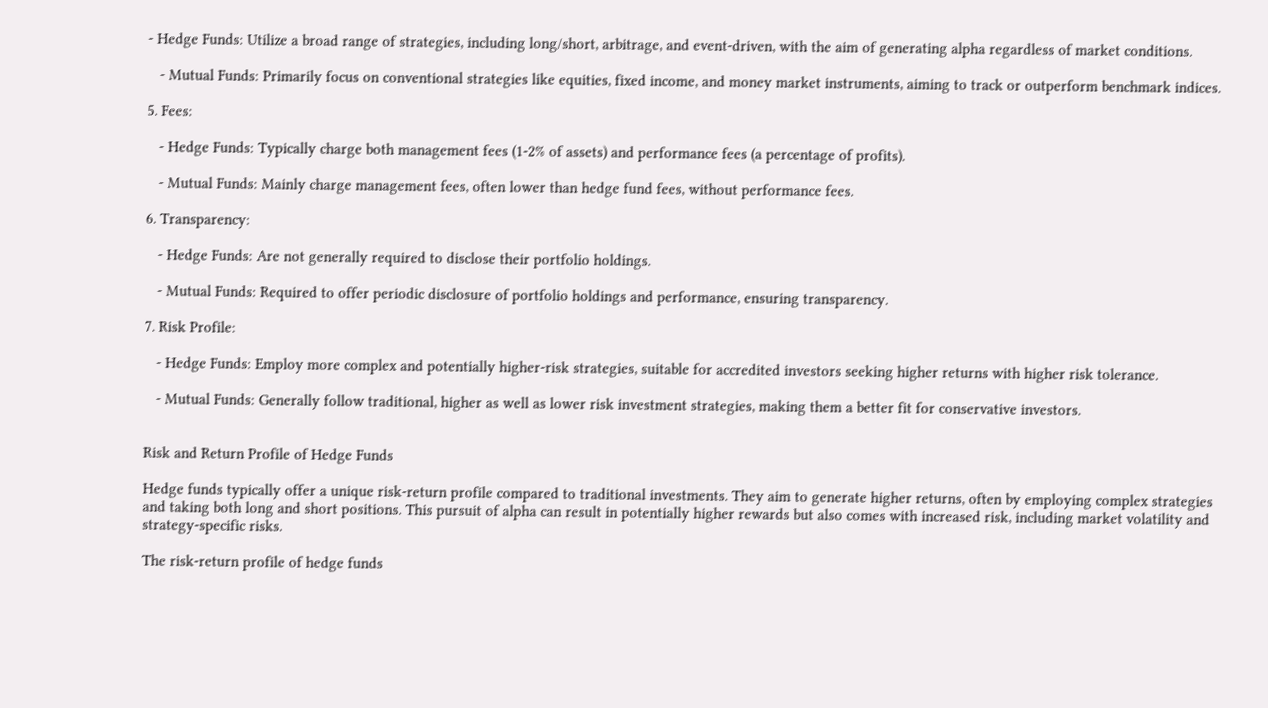- Hedge Funds: Utilize a broad range of strategies, including long/short, arbitrage, and event-driven, with the aim of generating alpha regardless of market conditions.

   - Mutual Funds: Primarily focus on conventional strategies like equities, fixed income, and money market instruments, aiming to track or outperform benchmark indices.

5. Fees:

   - Hedge Funds: Typically charge both management fees (1-2% of assets) and performance fees (a percentage of profits).

   - Mutual Funds: Mainly charge management fees, often lower than hedge fund fees, without performance fees.

6. Transparency:

   - Hedge Funds: Are not generally required to disclose their portfolio holdings.

   - Mutual Funds: Required to offer periodic disclosure of portfolio holdings and performance, ensuring transparency.

7. Risk Profile:

   - Hedge Funds: Employ more complex and potentially higher-risk strategies, suitable for accredited investors seeking higher returns with higher risk tolerance.

   - Mutual Funds: Generally follow traditional, higher as well as lower risk investment strategies, making them a better fit for conservative investors.


Risk and Return Profile of Hedge Funds

Hedge funds typically offer a unique risk-return profile compared to traditional investments. They aim to generate higher returns, often by employing complex strategies and taking both long and short positions. This pursuit of alpha can result in potentially higher rewards but also comes with increased risk, including market volatility and strategy-specific risks.

The risk-return profile of hedge funds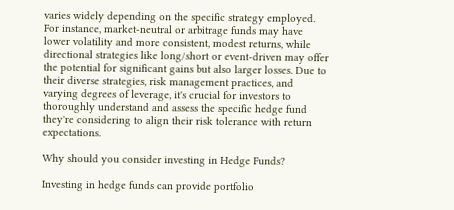varies widely depending on the specific strategy employed. For instance, market-neutral or arbitrage funds may have lower volatility and more consistent, modest returns, while directional strategies like long/short or event-driven may offer the potential for significant gains but also larger losses. Due to their diverse strategies, risk management practices, and varying degrees of leverage, it's crucial for investors to thoroughly understand and assess the specific hedge fund they're considering to align their risk tolerance with return expectations.

Why should you consider investing in Hedge Funds?

Investing in hedge funds can provide portfolio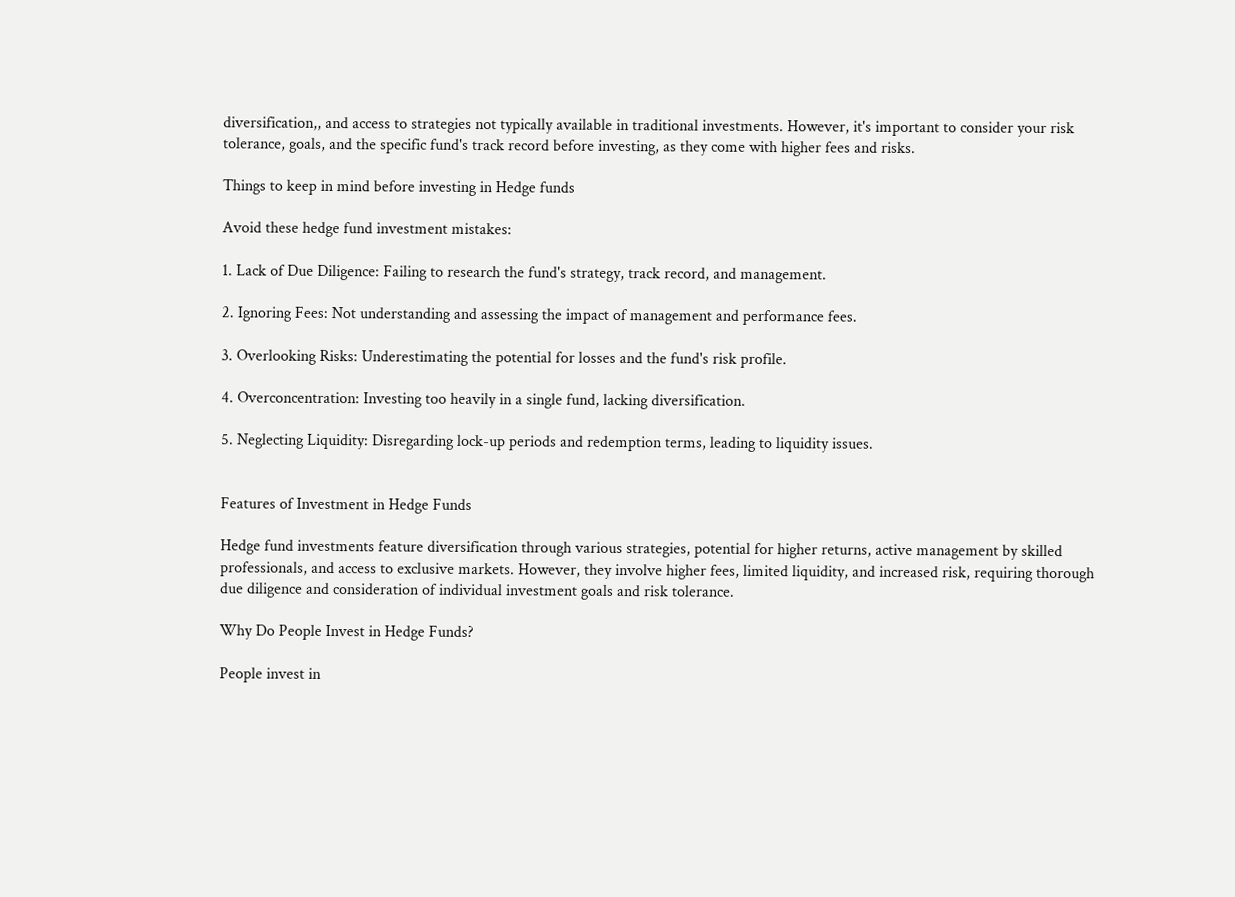diversification,, and access to strategies not typically available in traditional investments. However, it's important to consider your risk tolerance, goals, and the specific fund's track record before investing, as they come with higher fees and risks.

Things to keep in mind before investing in Hedge funds

Avoid these hedge fund investment mistakes:

1. Lack of Due Diligence: Failing to research the fund's strategy, track record, and management.

2. Ignoring Fees: Not understanding and assessing the impact of management and performance fees.

3. Overlooking Risks: Underestimating the potential for losses and the fund's risk profile.

4. Overconcentration: Investing too heavily in a single fund, lacking diversification.

5. Neglecting Liquidity: Disregarding lock-up periods and redemption terms, leading to liquidity issues.


Features of Investment in Hedge Funds

Hedge fund investments feature diversification through various strategies, potential for higher returns, active management by skilled professionals, and access to exclusive markets. However, they involve higher fees, limited liquidity, and increased risk, requiring thorough due diligence and consideration of individual investment goals and risk tolerance.

Why Do People Invest in Hedge Funds?

People invest in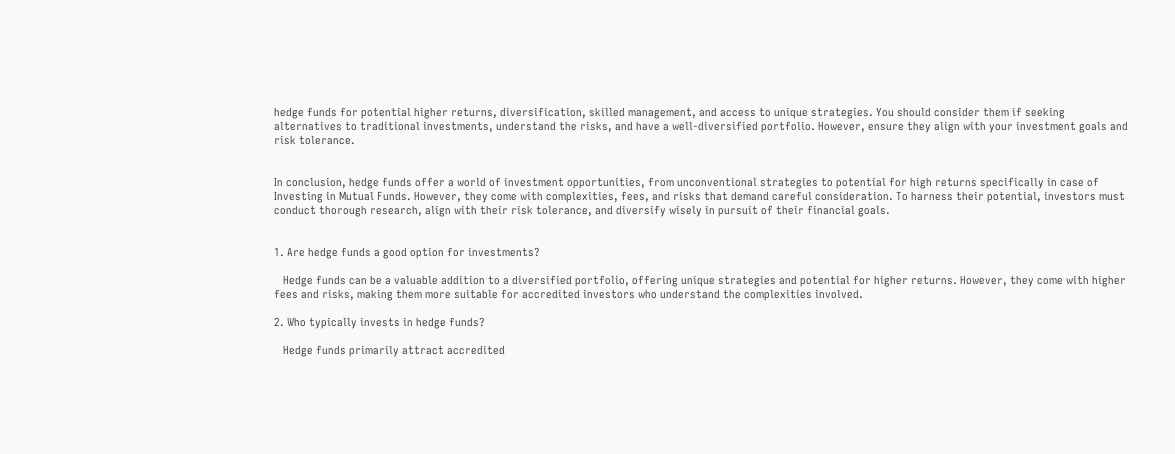hedge funds for potential higher returns, diversification, skilled management, and access to unique strategies. You should consider them if seeking alternatives to traditional investments, understand the risks, and have a well-diversified portfolio. However, ensure they align with your investment goals and risk tolerance.


In conclusion, hedge funds offer a world of investment opportunities, from unconventional strategies to potential for high returns specifically in case of Investing in Mutual Funds. However, they come with complexities, fees, and risks that demand careful consideration. To harness their potential, investors must conduct thorough research, align with their risk tolerance, and diversify wisely in pursuit of their financial goals.


1. Are hedge funds a good option for investments?

   Hedge funds can be a valuable addition to a diversified portfolio, offering unique strategies and potential for higher returns. However, they come with higher fees and risks, making them more suitable for accredited investors who understand the complexities involved.

2. Who typically invests in hedge funds?

   Hedge funds primarily attract accredited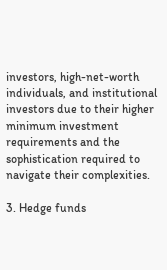investors, high-net-worth individuals, and institutional investors due to their higher minimum investment requirements and the sophistication required to navigate their complexities.

3. Hedge funds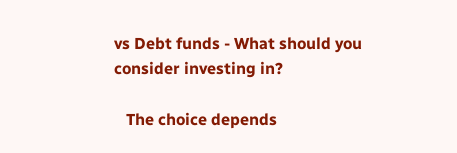vs Debt funds - What should you consider investing in?

   The choice depends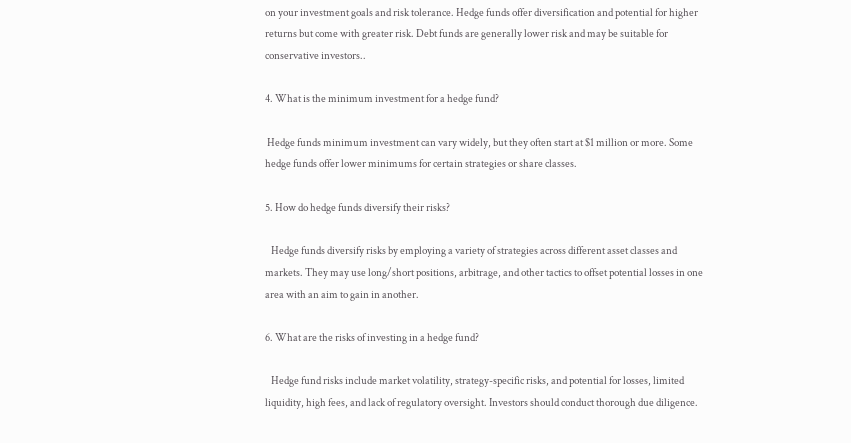on your investment goals and risk tolerance. Hedge funds offer diversification and potential for higher returns but come with greater risk. Debt funds are generally lower risk and may be suitable for conservative investors..

4. What is the minimum investment for a hedge fund?

 Hedge funds minimum investment can vary widely, but they often start at $1 million or more. Some hedge funds offer lower minimums for certain strategies or share classes.

5. How do hedge funds diversify their risks?

   Hedge funds diversify risks by employing a variety of strategies across different asset classes and markets. They may use long/short positions, arbitrage, and other tactics to offset potential losses in one area with an aim to gain in another.

6. What are the risks of investing in a hedge fund?

   Hedge fund risks include market volatility, strategy-specific risks, and potential for losses, limited liquidity, high fees, and lack of regulatory oversight. Investors should conduct thorough due diligence.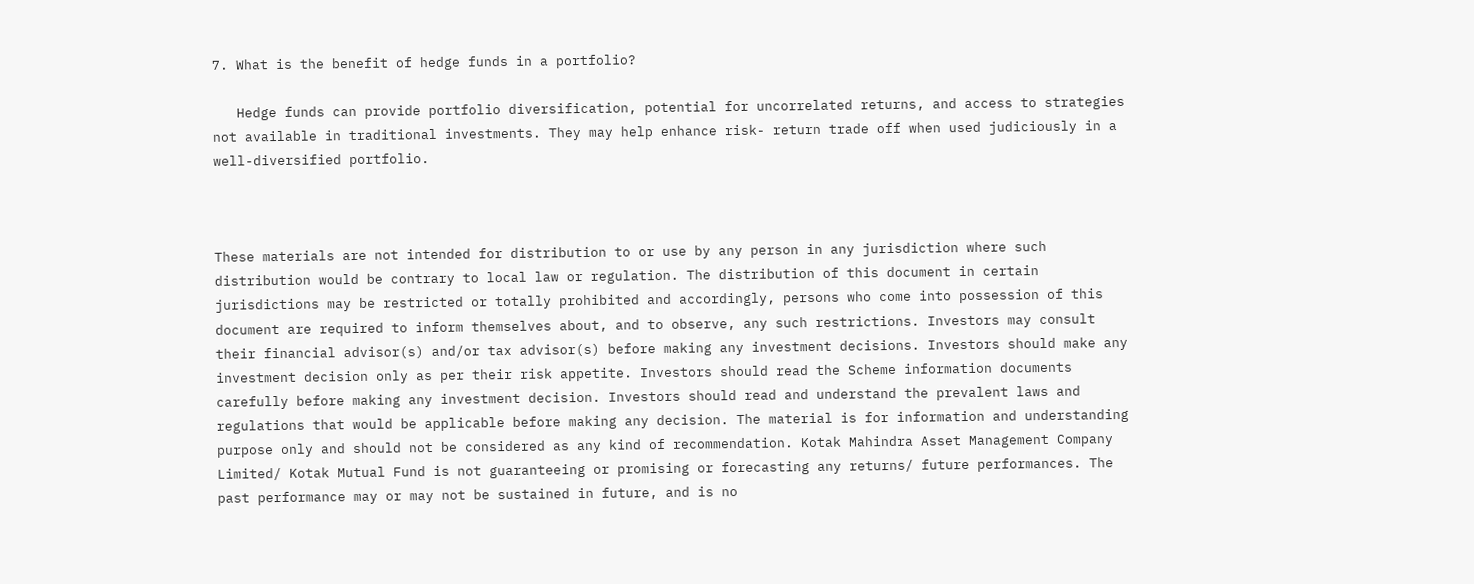7. What is the benefit of hedge funds in a portfolio?

   Hedge funds can provide portfolio diversification, potential for uncorrelated returns, and access to strategies not available in traditional investments. They may help enhance risk- return trade off when used judiciously in a well-diversified portfolio.



These materials are not intended for distribution to or use by any person in any jurisdiction where such distribution would be contrary to local law or regulation. The distribution of this document in certain jurisdictions may be restricted or totally prohibited and accordingly, persons who come into possession of this document are required to inform themselves about, and to observe, any such restrictions. Investors may consult their financial advisor(s) and/or tax advisor(s) before making any investment decisions. Investors should make any investment decision only as per their risk appetite. Investors should read the Scheme information documents carefully before making any investment decision. Investors should read and understand the prevalent laws and regulations that would be applicable before making any decision. The material is for information and understanding purpose only and should not be considered as any kind of recommendation. Kotak Mahindra Asset Management Company Limited/ Kotak Mutual Fund is not guaranteeing or promising or forecasting any returns/ future performances. The past performance may or may not be sustained in future, and is no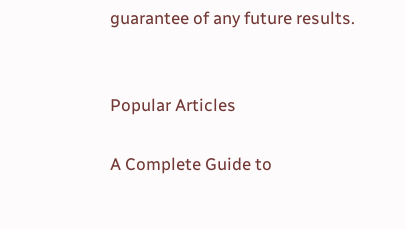guarantee of any future results.


Popular Articles

A Complete Guide to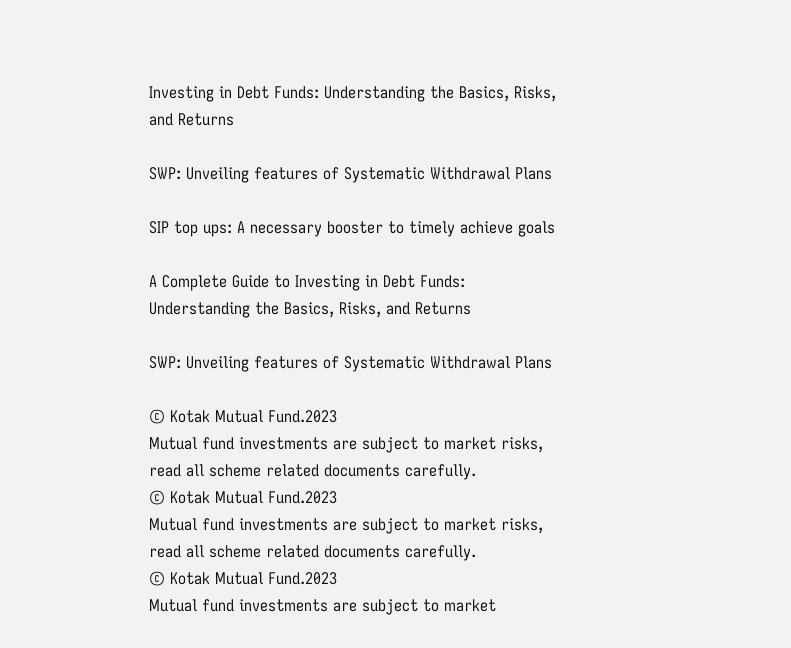Investing in Debt Funds: Understanding the Basics, Risks, and Returns

SWP: Unveiling features of Systematic Withdrawal Plans

SIP top ups: A necessary booster to timely achieve goals

A Complete Guide to Investing in Debt Funds: Understanding the Basics, Risks, and Returns

SWP: Unveiling features of Systematic Withdrawal Plans

© Kotak Mutual Fund.2023
Mutual fund investments are subject to market risks, read all scheme related documents carefully.
© Kotak Mutual Fund.2023
Mutual fund investments are subject to market risks, read all scheme related documents carefully.
© Kotak Mutual Fund.2023
Mutual fund investments are subject to market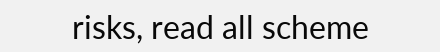risks, read all scheme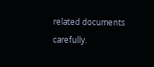related documents carefully.